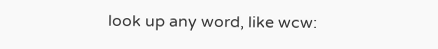look up any word, like wcw: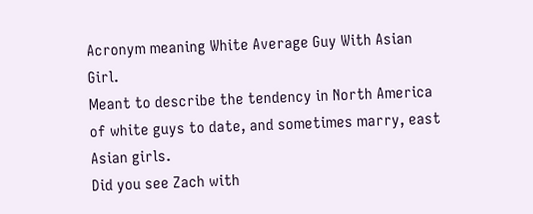Acronym meaning White Average Guy With Asian Girl.
Meant to describe the tendency in North America of white guys to date, and sometimes marry, east Asian girls.
Did you see Zach with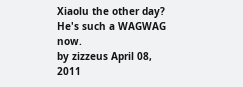Xiaolu the other day? He's such a WAGWAG now.
by zizzeus April 08, 2011